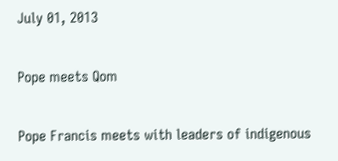July 01, 2013

Pope meets Qom

Pope Francis meets with leaders of indigenous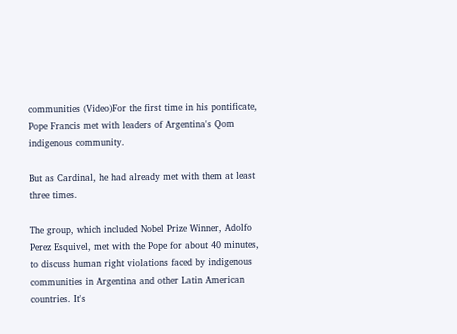communities (Video)For the first time in his pontificate, Pope Francis met with leaders of Argentina's Qom indigenous community.

But as Cardinal, he had already met with them at least three times.

The group, which included Nobel Prize Winner, Adolfo Perez Esquivel, met with the Pope for about 40 minutes, to discuss human right violations faced by indigenous communities in Argentina and other Latin American countries. It's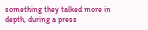something they talked more in depth, during a press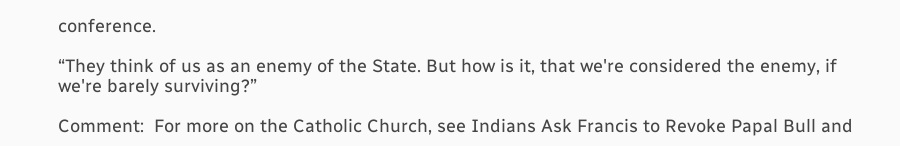conference.

“They think of us as an enemy of the State. But how is it, that we're considered the enemy, if we're barely surviving?”

Comment:  For more on the Catholic Church, see Indians Ask Francis to Revoke Papal Bull and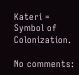Kateri = Symbol of Colonization.

No comments: